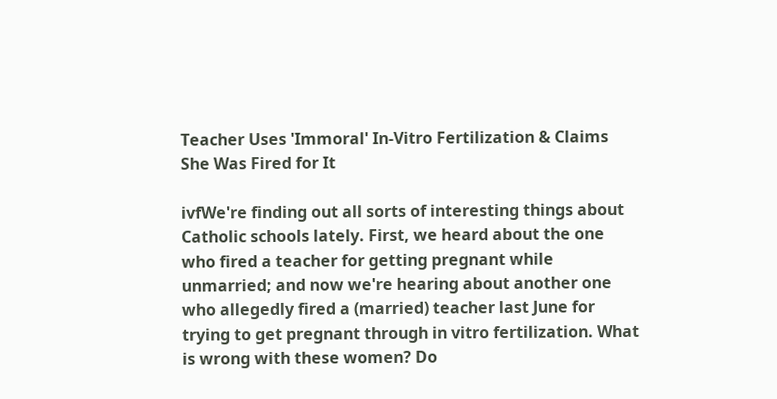Teacher Uses 'Immoral' In-Vitro Fertilization & Claims She Was Fired for It

ivfWe're finding out all sorts of interesting things about Catholic schools lately. First, we heard about the one who fired a teacher for getting pregnant while unmarried; and now we're hearing about another one who allegedly fired a (married) teacher last June for trying to get pregnant through in vitro fertilization. What is wrong with these women? Do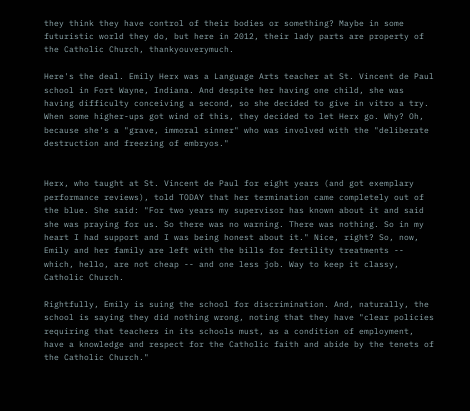they think they have control of their bodies or something? Maybe in some futuristic world they do, but here in 2012, their lady parts are property of the Catholic Church, thankyouverymuch.

Here's the deal. Emily Herx was a Language Arts teacher at St. Vincent de Paul school in Fort Wayne, Indiana. And despite her having one child, she was having difficulty conceiving a second, so she decided to give in vitro a try. When some higher-ups got wind of this, they decided to let Herx go. Why? Oh, because she's a "grave, immoral sinner" who was involved with the "deliberate destruction and freezing of embryos."


Herx, who taught at St. Vincent de Paul for eight years (and got exemplary performance reviews), told TODAY that her termination came completely out of the blue. She said: "For two years my supervisor has known about it and said she was praying for us. So there was no warning. There was nothing. So in my heart I had support and I was being honest about it." Nice, right? So, now, Emily and her family are left with the bills for fertility treatments -- which, hello, are not cheap -- and one less job. Way to keep it classy, Catholic Church.

Rightfully, Emily is suing the school for discrimination. And, naturally, the school is saying they did nothing wrong, noting that they have "clear policies requiring that teachers in its schools must, as a condition of employment, have a knowledge and respect for the Catholic faith and abide by the tenets of the Catholic Church."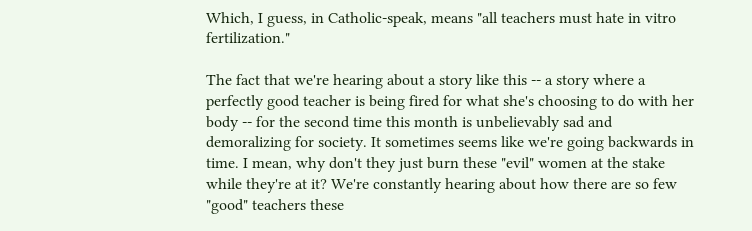Which, I guess, in Catholic-speak, means "all teachers must hate in vitro fertilization."

The fact that we're hearing about a story like this -- a story where a perfectly good teacher is being fired for what she's choosing to do with her body -- for the second time this month is unbelievably sad and demoralizing for society. It sometimes seems like we're going backwards in time. I mean, why don't they just burn these "evil" women at the stake while they're at it? We're constantly hearing about how there are so few "good" teachers these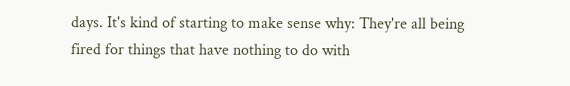days. It's kind of starting to make sense why: They're all being fired for things that have nothing to do with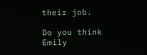their job.

Do you think Emily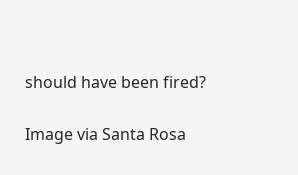should have been fired?

Image via Santa Rosa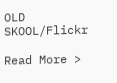OLD SKOOL/Flickr

Read More >